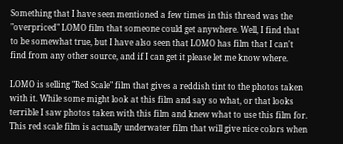Something that I have seen mentioned a few times in this thread was the "overpriced" LOMO film that someone could get anywhere. Well, I find that to be somewhat true, but I have also seen that LOMO has film that I can't find from any other source, and if I can get it please let me know where.

LOMO is selling "Red Scale" film that gives a reddish tint to the photos taken with it. While some might look at this film and say so what, or that looks terrible I saw photos taken with this film and knew what to use this film for. This red scale film is actually underwater film that will give nice colors when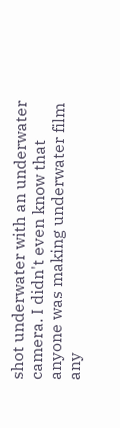shot underwater with an underwater camera. I didn't even know that anyone was making underwater film any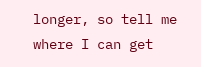longer, so tell me where I can get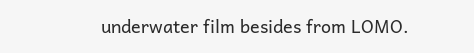underwater film besides from LOMO.